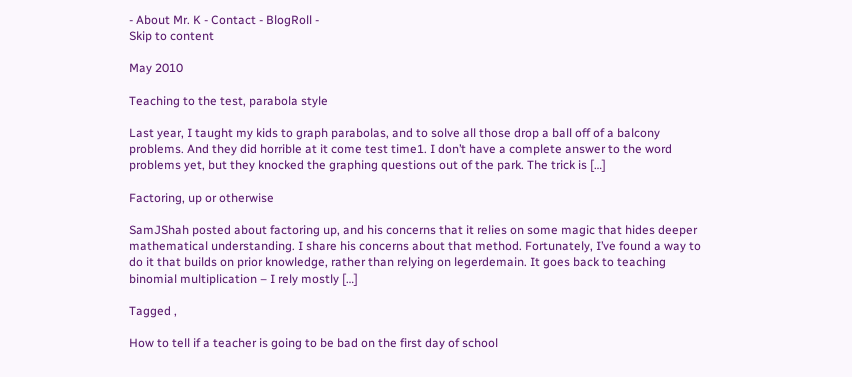- About Mr. K - Contact - BlogRoll -
Skip to content

May 2010

Teaching to the test, parabola style

Last year, I taught my kids to graph parabolas, and to solve all those drop a ball off of a balcony problems. And they did horrible at it come test time1. I don’t have a complete answer to the word problems yet, but they knocked the graphing questions out of the park. The trick is […]

Factoring, up or otherwise

SamJShah posted about factoring up, and his concerns that it relies on some magic that hides deeper mathematical understanding. I share his concerns about that method. Fortunately, I’ve found a way to do it that builds on prior knowledge, rather than relying on legerdemain. It goes back to teaching binomial multiplication – I rely mostly […]

Tagged ,

How to tell if a teacher is going to be bad on the first day of school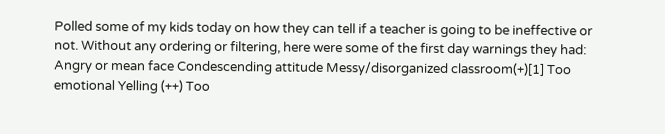Polled some of my kids today on how they can tell if a teacher is going to be ineffective or not. Without any ordering or filtering, here were some of the first day warnings they had: Angry or mean face Condescending attitude Messy/disorganized classroom(+)[1] Too emotional Yelling (++) Too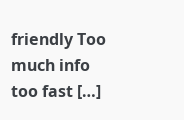friendly Too much info too fast […]